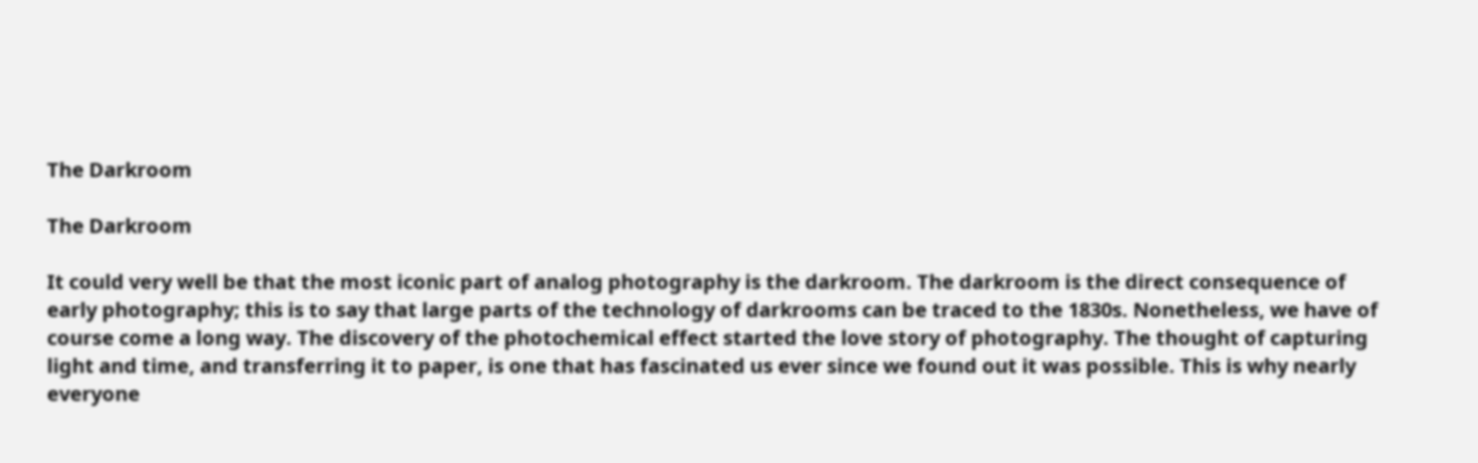The Darkroom

The Darkroom

It could very well be that the most iconic part of analog photography is the darkroom. The darkroom is the direct consequence of early photography; this is to say that large parts of the technology of darkrooms can be traced to the 1830s. Nonetheless, we have of course come a long way. The discovery of the photochemical effect started the love story of photography. The thought of capturing light and time, and transferring it to paper, is one that has fascinated us ever since we found out it was possible. This is why nearly everyone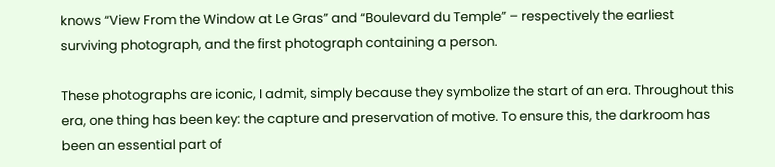knows “View From the Window at Le Gras” and “Boulevard du Temple” – respectively the earliest surviving photograph, and the first photograph containing a person.

These photographs are iconic, I admit, simply because they symbolize the start of an era. Throughout this era, one thing has been key: the capture and preservation of motive. To ensure this, the darkroom has been an essential part of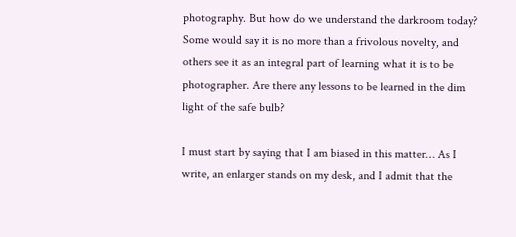photography. But how do we understand the darkroom today? Some would say it is no more than a frivolous novelty, and others see it as an integral part of learning what it is to be photographer. Are there any lessons to be learned in the dim light of the safe bulb?

I must start by saying that I am biased in this matter… As I write, an enlarger stands on my desk, and I admit that the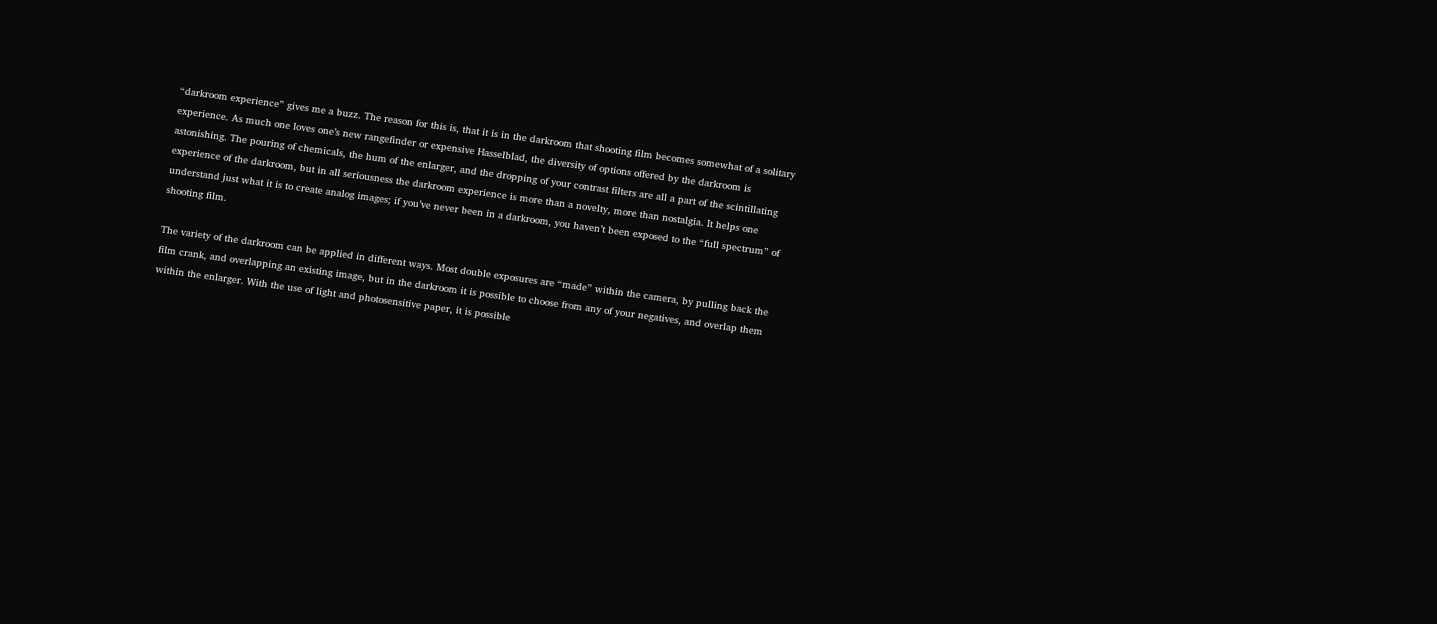“darkroom experience” gives me a buzz. The reason for this is, that it is in the darkroom that shooting film becomes somewhat of a solitary experience. As much one loves one’s new rangefinder or expensive Hasselblad, the diversity of options offered by the darkroom is astonishing. The pouring of chemicals, the hum of the enlarger, and the dropping of your contrast filters are all a part of the scintillating experience of the darkroom, but in all seriousness the darkroom experience is more than a novelty, more than nostalgia. It helps one understand just what it is to create analog images; if you’ve never been in a darkroom, you haven’t been exposed to the “full spectrum” of shooting film.

The variety of the darkroom can be applied in different ways. Most double exposures are “made” within the camera, by pulling back the film crank, and overlapping an existing image, but in the darkroom it is possible to choose from any of your negatives, and overlap them within the enlarger. With the use of light and photosensitive paper, it is possible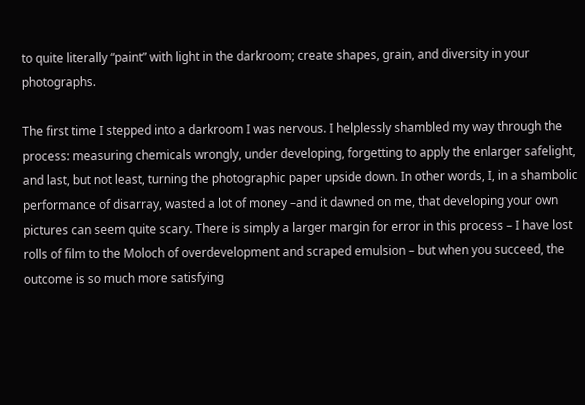to quite literally “paint” with light in the darkroom; create shapes, grain, and diversity in your photographs.

The first time I stepped into a darkroom I was nervous. I helplessly shambled my way through the process: measuring chemicals wrongly, under developing, forgetting to apply the enlarger safelight, and last, but not least, turning the photographic paper upside down. In other words, I, in a shambolic performance of disarray, wasted a lot of money –and it dawned on me, that developing your own pictures can seem quite scary. There is simply a larger margin for error in this process – I have lost rolls of film to the Moloch of overdevelopment and scraped emulsion – but when you succeed, the outcome is so much more satisfying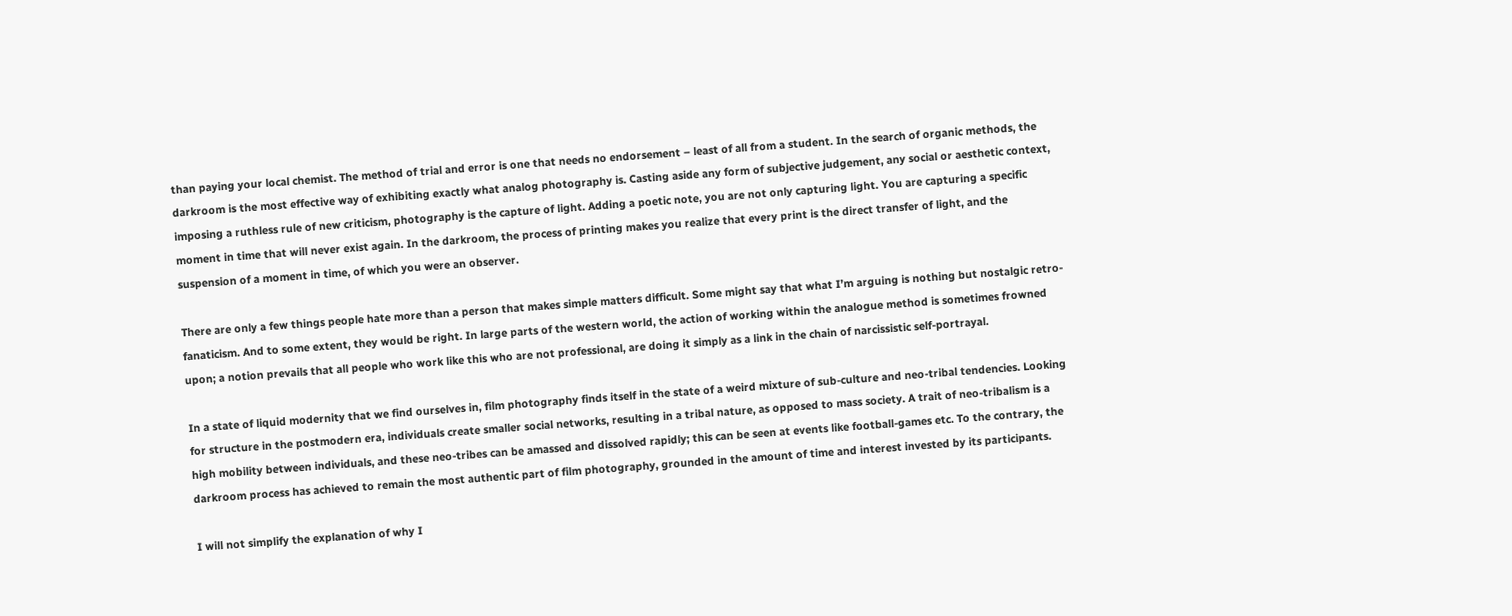than paying your local chemist. The method of trial and error is one that needs no endorsement – least of all from a student. In the search of organic methods, the darkroom is the most effective way of exhibiting exactly what analog photography is. Casting aside any form of subjective judgement, any social or aesthetic context, imposing a ruthless rule of new criticism, photography is the capture of light. Adding a poetic note, you are not only capturing light. You are capturing a specific moment in time that will never exist again. In the darkroom, the process of printing makes you realize that every print is the direct transfer of light, and the suspension of a moment in time, of which you were an observer.

There are only a few things people hate more than a person that makes simple matters difficult. Some might say that what I’m arguing is nothing but nostalgic retro-fanaticism. And to some extent, they would be right. In large parts of the western world, the action of working within the analogue method is sometimes frowned upon; a notion prevails that all people who work like this who are not professional, are doing it simply as a link in the chain of narcissistic self-portrayal.

In a state of liquid modernity that we find ourselves in, film photography finds itself in the state of a weird mixture of sub-culture and neo-tribal tendencies. Looking for structure in the postmodern era, individuals create smaller social networks, resulting in a tribal nature, as opposed to mass society. A trait of neo-tribalism is a high mobility between individuals, and these neo-tribes can be amassed and dissolved rapidly; this can be seen at events like football-games etc. To the contrary, the darkroom process has achieved to remain the most authentic part of film photography, grounded in the amount of time and interest invested by its participants.

I will not simplify the explanation of why I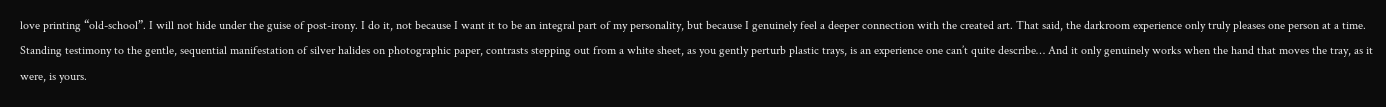love printing “old-school”. I will not hide under the guise of post-irony. I do it, not because I want it to be an integral part of my personality, but because I genuinely feel a deeper connection with the created art. That said, the darkroom experience only truly pleases one person at a time. Standing testimony to the gentle, sequential manifestation of silver halides on photographic paper, contrasts stepping out from a white sheet, as you gently perturb plastic trays, is an experience one can’t quite describe… And it only genuinely works when the hand that moves the tray, as it were, is yours.